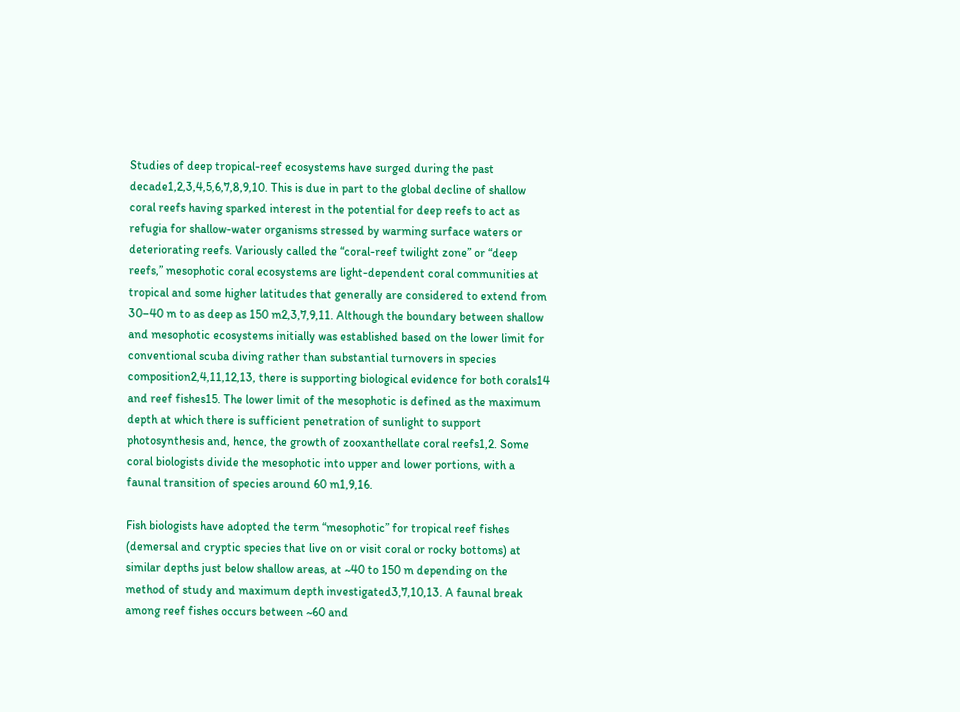Studies of deep tropical-reef ecosystems have surged during the past decade1,2,3,4,5,6,7,8,9,10. This is due in part to the global decline of shallow coral reefs having sparked interest in the potential for deep reefs to act as refugia for shallow-water organisms stressed by warming surface waters or deteriorating reefs. Variously called the “coral-reef twilight zone” or “deep reefs,” mesophotic coral ecosystems are light-dependent coral communities at tropical and some higher latitudes that generally are considered to extend from 30–40 m to as deep as 150 m2,3,7,9,11. Although the boundary between shallow and mesophotic ecosystems initially was established based on the lower limit for conventional scuba diving rather than substantial turnovers in species composition2,4,11,12,13, there is supporting biological evidence for both corals14 and reef fishes15. The lower limit of the mesophotic is defined as the maximum depth at which there is sufficient penetration of sunlight to support photosynthesis and, hence, the growth of zooxanthellate coral reefs1,2. Some coral biologists divide the mesophotic into upper and lower portions, with a faunal transition of species around 60 m1,9,16.

Fish biologists have adopted the term “mesophotic” for tropical reef fishes (demersal and cryptic species that live on or visit coral or rocky bottoms) at similar depths just below shallow areas, at ~40 to 150 m depending on the method of study and maximum depth investigated3,7,10,13. A faunal break among reef fishes occurs between ~60 and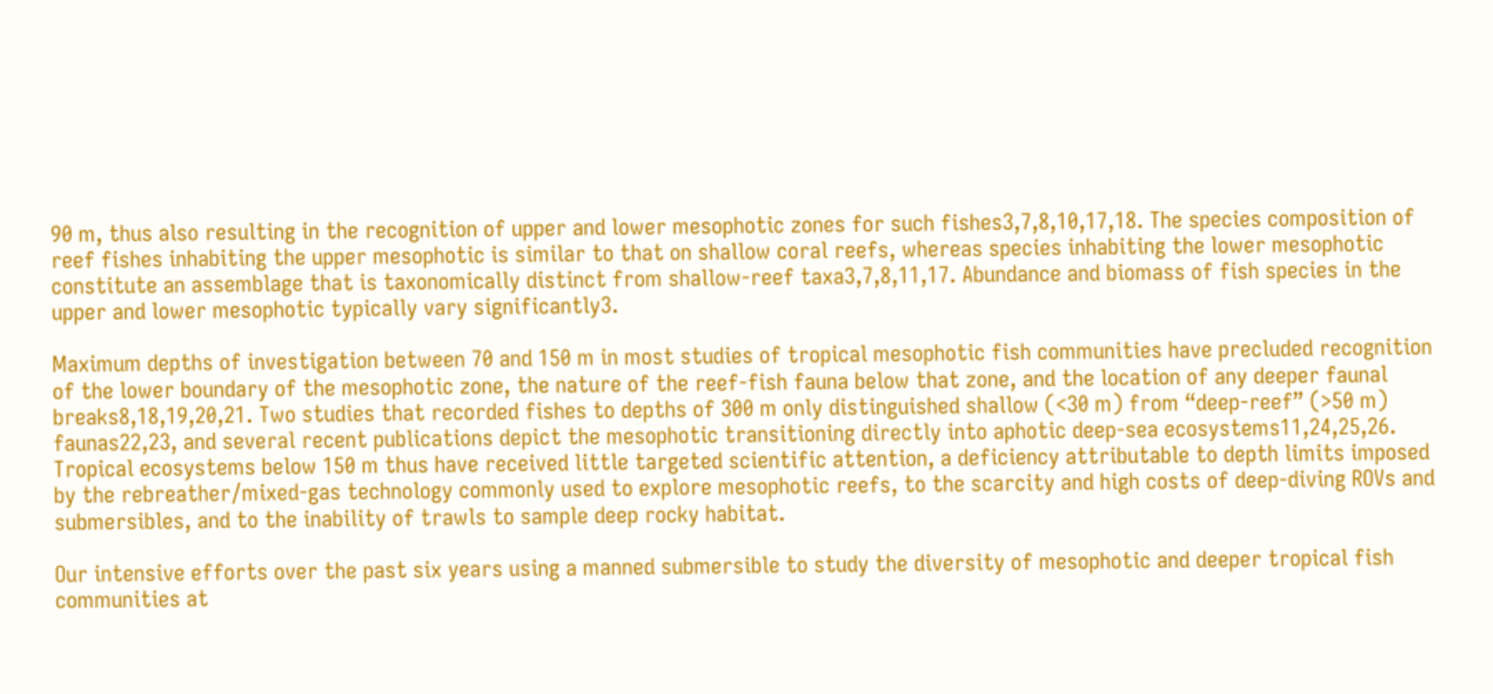90 m, thus also resulting in the recognition of upper and lower mesophotic zones for such fishes3,7,8,10,17,18. The species composition of reef fishes inhabiting the upper mesophotic is similar to that on shallow coral reefs, whereas species inhabiting the lower mesophotic constitute an assemblage that is taxonomically distinct from shallow-reef taxa3,7,8,11,17. Abundance and biomass of fish species in the upper and lower mesophotic typically vary significantly3.

Maximum depths of investigation between 70 and 150 m in most studies of tropical mesophotic fish communities have precluded recognition of the lower boundary of the mesophotic zone, the nature of the reef-fish fauna below that zone, and the location of any deeper faunal breaks8,18,19,20,21. Two studies that recorded fishes to depths of 300 m only distinguished shallow (<30 m) from “deep-reef” (>50 m) faunas22,23, and several recent publications depict the mesophotic transitioning directly into aphotic deep-sea ecosystems11,24,25,26. Tropical ecosystems below 150 m thus have received little targeted scientific attention, a deficiency attributable to depth limits imposed by the rebreather/mixed-gas technology commonly used to explore mesophotic reefs, to the scarcity and high costs of deep-diving ROVs and submersibles, and to the inability of trawls to sample deep rocky habitat.

Our intensive efforts over the past six years using a manned submersible to study the diversity of mesophotic and deeper tropical fish communities at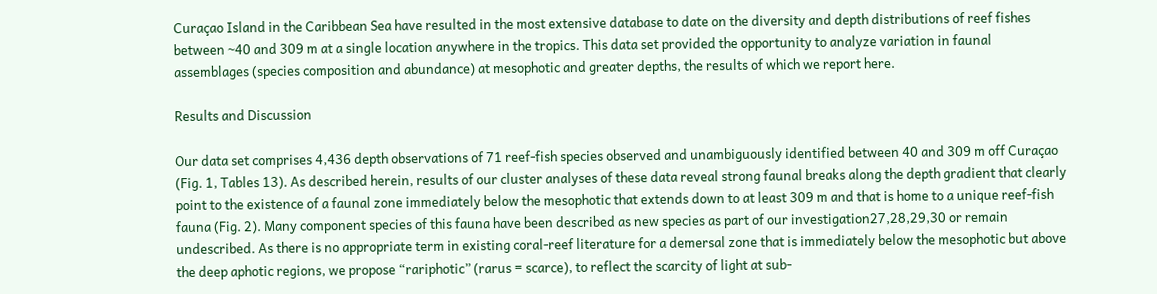Curaçao Island in the Caribbean Sea have resulted in the most extensive database to date on the diversity and depth distributions of reef fishes between ~40 and 309 m at a single location anywhere in the tropics. This data set provided the opportunity to analyze variation in faunal assemblages (species composition and abundance) at mesophotic and greater depths, the results of which we report here.

Results and Discussion

Our data set comprises 4,436 depth observations of 71 reef-fish species observed and unambiguously identified between 40 and 309 m off Curaçao (Fig. 1, Tables 13). As described herein, results of our cluster analyses of these data reveal strong faunal breaks along the depth gradient that clearly point to the existence of a faunal zone immediately below the mesophotic that extends down to at least 309 m and that is home to a unique reef-fish fauna (Fig. 2). Many component species of this fauna have been described as new species as part of our investigation27,28,29,30 or remain undescribed. As there is no appropriate term in existing coral-reef literature for a demersal zone that is immediately below the mesophotic but above the deep aphotic regions, we propose “rariphotic” (rarus = scarce), to reflect the scarcity of light at sub-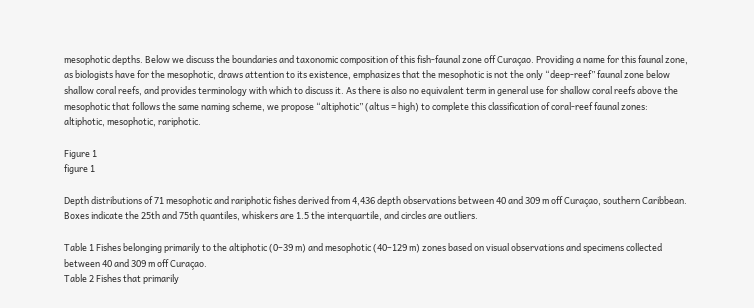mesophotic depths. Below we discuss the boundaries and taxonomic composition of this fish-faunal zone off Curaçao. Providing a name for this faunal zone, as biologists have for the mesophotic, draws attention to its existence, emphasizes that the mesophotic is not the only “deep-reef” faunal zone below shallow coral reefs, and provides terminology with which to discuss it. As there is also no equivalent term in general use for shallow coral reefs above the mesophotic that follows the same naming scheme, we propose “altiphotic” (altus = high) to complete this classification of coral-reef faunal zones: altiphotic, mesophotic, rariphotic.

Figure 1
figure 1

Depth distributions of 71 mesophotic and rariphotic fishes derived from 4,436 depth observations between 40 and 309 m off Curaçao, southern Caribbean. Boxes indicate the 25th and 75th quantiles, whiskers are 1.5 the interquartile, and circles are outliers.

Table 1 Fishes belonging primarily to the altiphotic (0–39 m) and mesophotic (40–129 m) zones based on visual observations and specimens collected between 40 and 309 m off Curaçao.
Table 2 Fishes that primarily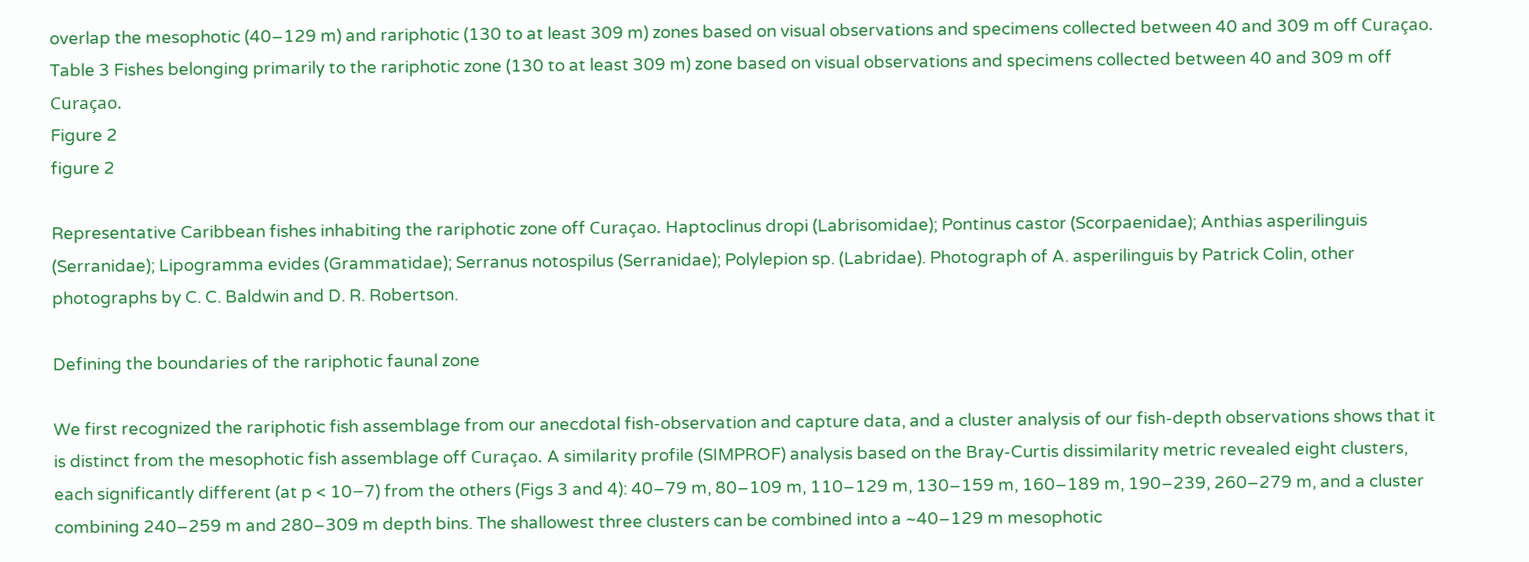overlap the mesophotic (40–129 m) and rariphotic (130 to at least 309 m) zones based on visual observations and specimens collected between 40 and 309 m off Curaçao.
Table 3 Fishes belonging primarily to the rariphotic zone (130 to at least 309 m) zone based on visual observations and specimens collected between 40 and 309 m off Curaçao.
Figure 2
figure 2

Representative Caribbean fishes inhabiting the rariphotic zone off Curaçao. Haptoclinus dropi (Labrisomidae); Pontinus castor (Scorpaenidae); Anthias asperilinguis (Serranidae); Lipogramma evides (Grammatidae); Serranus notospilus (Serranidae); Polylepion sp. (Labridae). Photograph of A. asperilinguis by Patrick Colin, other photographs by C. C. Baldwin and D. R. Robertson.

Defining the boundaries of the rariphotic faunal zone

We first recognized the rariphotic fish assemblage from our anecdotal fish-observation and capture data, and a cluster analysis of our fish-depth observations shows that it is distinct from the mesophotic fish assemblage off Curaçao. A similarity profile (SIMPROF) analysis based on the Bray-Curtis dissimilarity metric revealed eight clusters, each significantly different (at p < 10−7) from the others (Figs 3 and 4): 40–79 m, 80–109 m, 110–129 m, 130–159 m, 160–189 m, 190–239, 260–279 m, and a cluster combining 240–259 m and 280–309 m depth bins. The shallowest three clusters can be combined into a ~40–129 m mesophotic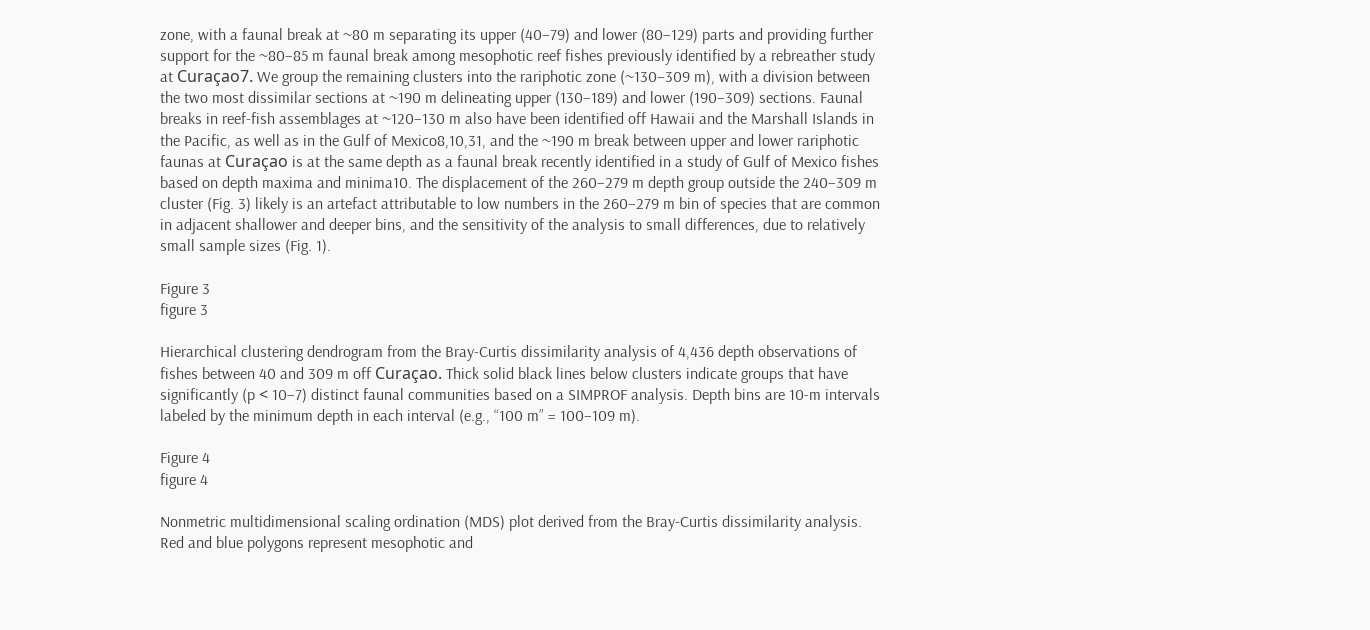zone, with a faunal break at ~80 m separating its upper (40–79) and lower (80–129) parts and providing further support for the ~80–85 m faunal break among mesophotic reef fishes previously identified by a rebreather study at Curaçao7. We group the remaining clusters into the rariphotic zone (~130–309 m), with a division between the two most dissimilar sections at ~190 m delineating upper (130–189) and lower (190–309) sections. Faunal breaks in reef-fish assemblages at ~120–130 m also have been identified off Hawaii and the Marshall Islands in the Pacific, as well as in the Gulf of Mexico8,10,31, and the ~190 m break between upper and lower rariphotic faunas at Curaçao is at the same depth as a faunal break recently identified in a study of Gulf of Mexico fishes based on depth maxima and minima10. The displacement of the 260–279 m depth group outside the 240–309 m cluster (Fig. 3) likely is an artefact attributable to low numbers in the 260–279 m bin of species that are common in adjacent shallower and deeper bins, and the sensitivity of the analysis to small differences, due to relatively small sample sizes (Fig. 1).

Figure 3
figure 3

Hierarchical clustering dendrogram from the Bray-Curtis dissimilarity analysis of 4,436 depth observations of fishes between 40 and 309 m off Curaçao. Thick solid black lines below clusters indicate groups that have significantly (p < 10−7) distinct faunal communities based on a SIMPROF analysis. Depth bins are 10-m intervals labeled by the minimum depth in each interval (e.g., “100 m” = 100–109 m).

Figure 4
figure 4

Nonmetric multidimensional scaling ordination (MDS) plot derived from the Bray-Curtis dissimilarity analysis. Red and blue polygons represent mesophotic and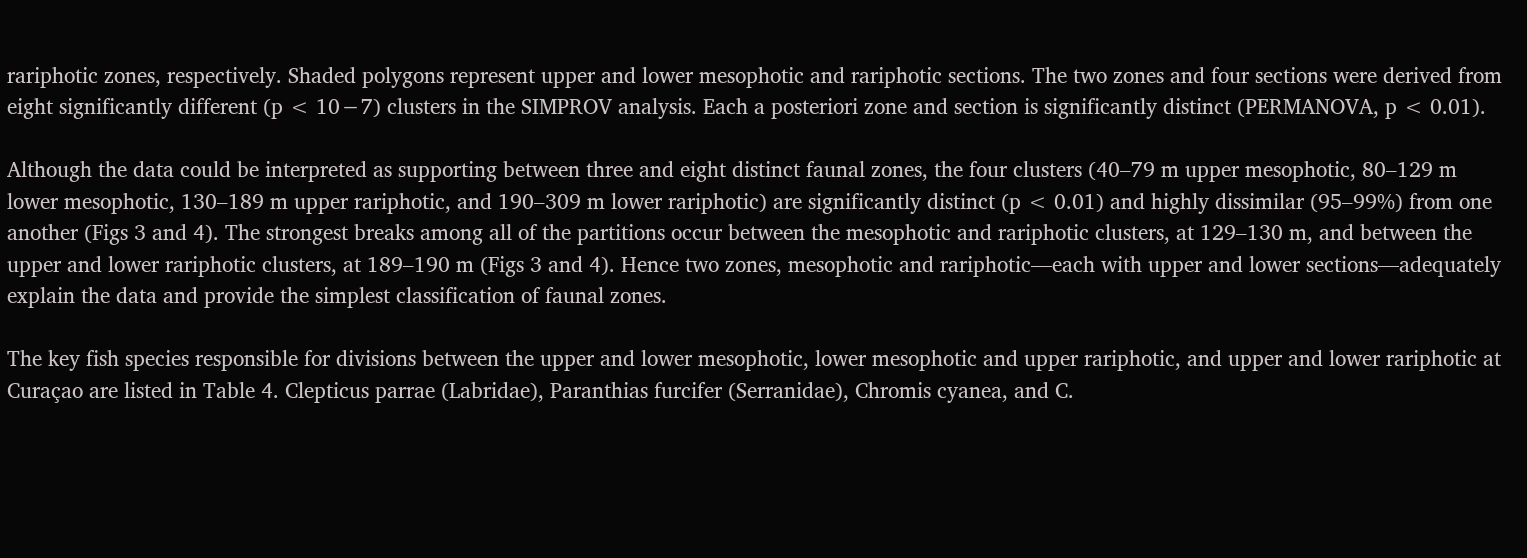rariphotic zones, respectively. Shaded polygons represent upper and lower mesophotic and rariphotic sections. The two zones and four sections were derived from eight significantly different (p < 10−7) clusters in the SIMPROV analysis. Each a posteriori zone and section is significantly distinct (PERMANOVA, p < 0.01).

Although the data could be interpreted as supporting between three and eight distinct faunal zones, the four clusters (40–79 m upper mesophotic, 80–129 m lower mesophotic, 130–189 m upper rariphotic, and 190–309 m lower rariphotic) are significantly distinct (p < 0.01) and highly dissimilar (95–99%) from one another (Figs 3 and 4). The strongest breaks among all of the partitions occur between the mesophotic and rariphotic clusters, at 129–130 m, and between the upper and lower rariphotic clusters, at 189–190 m (Figs 3 and 4). Hence two zones, mesophotic and rariphotic—each with upper and lower sections—adequately explain the data and provide the simplest classification of faunal zones.

The key fish species responsible for divisions between the upper and lower mesophotic, lower mesophotic and upper rariphotic, and upper and lower rariphotic at Curaçao are listed in Table 4. Clepticus parrae (Labridae), Paranthias furcifer (Serranidae), Chromis cyanea, and C.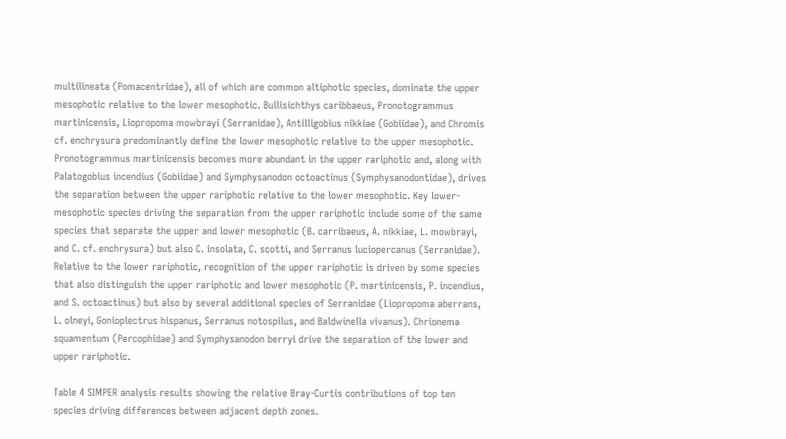multilineata (Pomacentridae), all of which are common altiphotic species, dominate the upper mesophotic relative to the lower mesophotic. Bullisichthys caribbaeus, Pronotogrammus martinicensis, Liopropoma mowbrayi (Serranidae), Antilligobius nikkiae (Gobiidae), and Chromis cf. enchrysura predominantly define the lower mesophotic relative to the upper mesophotic. Pronotogrammus martinicensis becomes more abundant in the upper rariphotic and, along with Palatogobius incendius (Gobiidae) and Symphysanodon octoactinus (Symphysanodontidae), drives the separation between the upper rariphotic relative to the lower mesophotic. Key lower-mesophotic species driving the separation from the upper rariphotic include some of the same species that separate the upper and lower mesophotic (B. carribaeus, A. nikkiae, L. mowbrayi, and C. cf. enchrysura) but also C. insolata, C. scotti, and Serranus luciopercanus (Serranidae). Relative to the lower rariphotic, recognition of the upper rariphotic is driven by some species that also distinguish the upper rariphotic and lower mesophotic (P. martinicensis, P. incendius, and S. octoactinus) but also by several additional species of Serranidae (Liopropoma aberrans, L. olneyi, Gonioplectrus hispanus, Serranus notospilus, and Baldwinella vivanus). Chrionema squamentum (Percophidae) and Symphysanodon berryi drive the separation of the lower and upper rariphotic.

Table 4 SIMPER analysis results showing the relative Bray-Curtis contributions of top ten species driving differences between adjacent depth zones.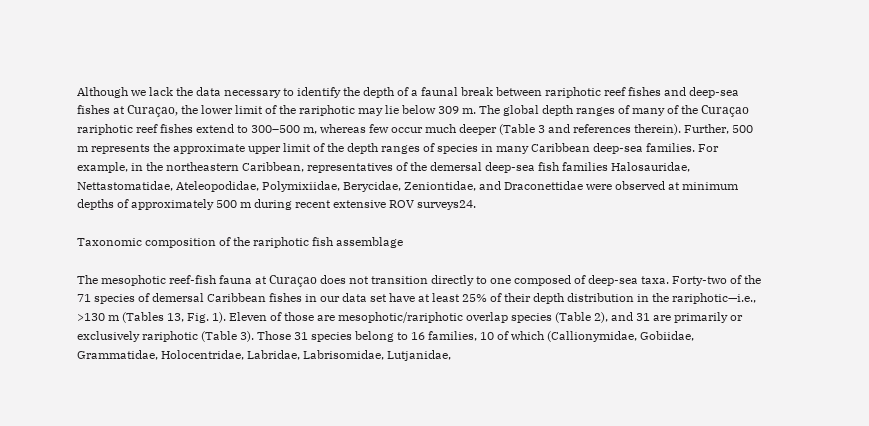Although we lack the data necessary to identify the depth of a faunal break between rariphotic reef fishes and deep-sea fishes at Curaçao, the lower limit of the rariphotic may lie below 309 m. The global depth ranges of many of the Curaçao rariphotic reef fishes extend to 300–500 m, whereas few occur much deeper (Table 3 and references therein). Further, 500 m represents the approximate upper limit of the depth ranges of species in many Caribbean deep-sea families. For example, in the northeastern Caribbean, representatives of the demersal deep-sea fish families Halosauridae, Nettastomatidae, Ateleopodidae, Polymixiidae, Berycidae, Zeniontidae, and Draconettidae were observed at minimum depths of approximately 500 m during recent extensive ROV surveys24.

Taxonomic composition of the rariphotic fish assemblage

The mesophotic reef-fish fauna at Curaçao does not transition directly to one composed of deep-sea taxa. Forty-two of the 71 species of demersal Caribbean fishes in our data set have at least 25% of their depth distribution in the rariphotic—i.e., >130 m (Tables 13, Fig. 1). Eleven of those are mesophotic/rariphotic overlap species (Table 2), and 31 are primarily or exclusively rariphotic (Table 3). Those 31 species belong to 16 families, 10 of which (Callionymidae, Gobiidae, Grammatidae, Holocentridae, Labridae, Labrisomidae, Lutjanidae,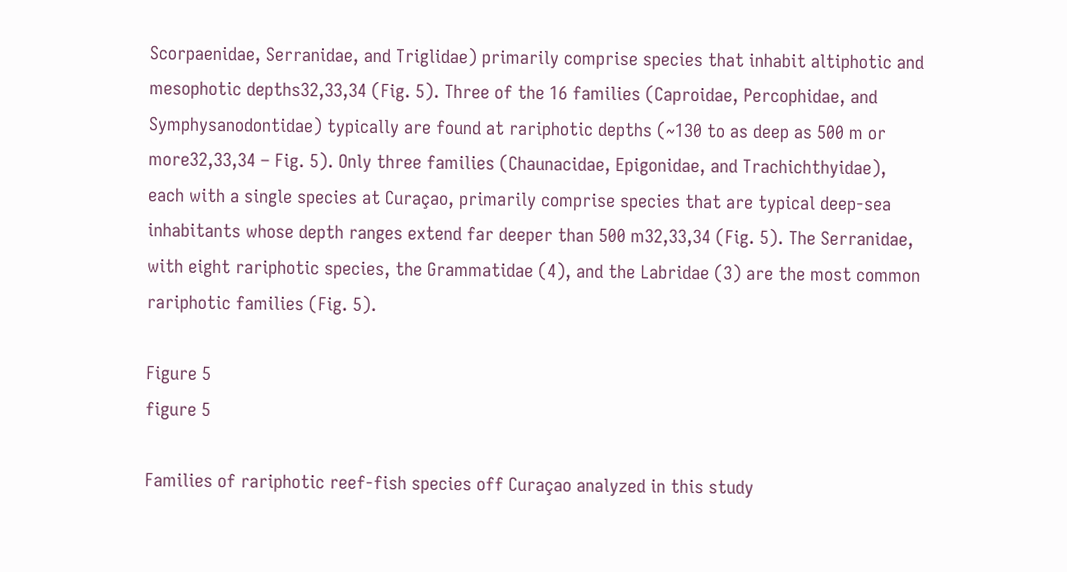Scorpaenidae, Serranidae, and Triglidae) primarily comprise species that inhabit altiphotic and mesophotic depths32,33,34 (Fig. 5). Three of the 16 families (Caproidae, Percophidae, and Symphysanodontidae) typically are found at rariphotic depths (~130 to as deep as 500 m or more32,33,34 – Fig. 5). Only three families (Chaunacidae, Epigonidae, and Trachichthyidae), each with a single species at Curaçao, primarily comprise species that are typical deep-sea inhabitants whose depth ranges extend far deeper than 500 m32,33,34 (Fig. 5). The Serranidae, with eight rariphotic species, the Grammatidae (4), and the Labridae (3) are the most common rariphotic families (Fig. 5).

Figure 5
figure 5

Families of rariphotic reef-fish species off Curaçao analyzed in this study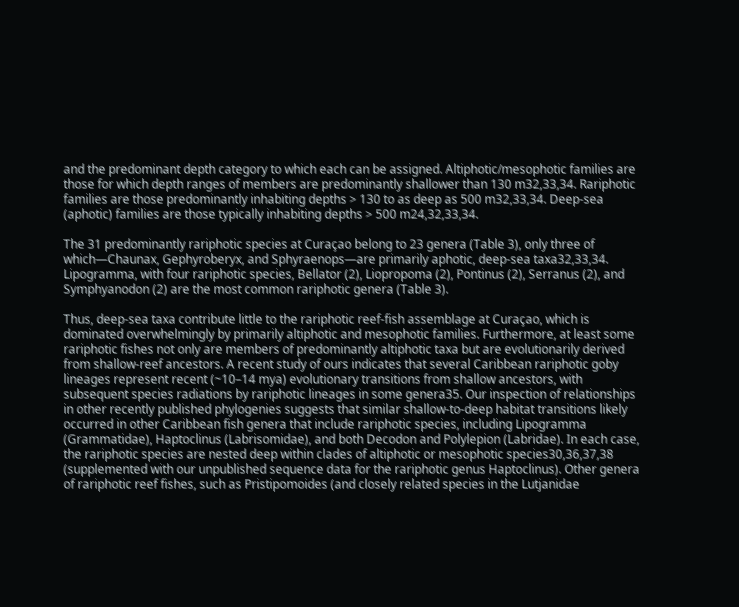and the predominant depth category to which each can be assigned. Altiphotic/mesophotic families are those for which depth ranges of members are predominantly shallower than 130 m32,33,34. Rariphotic families are those predominantly inhabiting depths > 130 to as deep as 500 m32,33,34. Deep-sea (aphotic) families are those typically inhabiting depths > 500 m24,32,33,34.

The 31 predominantly rariphotic species at Curaçao belong to 23 genera (Table 3), only three of which—Chaunax, Gephyroberyx, and Sphyraenops—are primarily aphotic, deep-sea taxa32,33,34. Lipogramma, with four rariphotic species, Bellator (2), Liopropoma (2), Pontinus (2), Serranus (2), and Symphyanodon (2) are the most common rariphotic genera (Table 3).

Thus, deep-sea taxa contribute little to the rariphotic reef-fish assemblage at Curaçao, which is dominated overwhelmingly by primarily altiphotic and mesophotic families. Furthermore, at least some rariphotic fishes not only are members of predominantly altiphotic taxa but are evolutionarily derived from shallow-reef ancestors. A recent study of ours indicates that several Caribbean rariphotic goby lineages represent recent (~10–14 mya) evolutionary transitions from shallow ancestors, with subsequent species radiations by rariphotic lineages in some genera35. Our inspection of relationships in other recently published phylogenies suggests that similar shallow-to-deep habitat transitions likely occurred in other Caribbean fish genera that include rariphotic species, including Lipogramma (Grammatidae), Haptoclinus (Labrisomidae), and both Decodon and Polylepion (Labridae). In each case, the rariphotic species are nested deep within clades of altiphotic or mesophotic species30,36,37,38 (supplemented with our unpublished sequence data for the rariphotic genus Haptoclinus). Other genera of rariphotic reef fishes, such as Pristipomoides (and closely related species in the Lutjanidae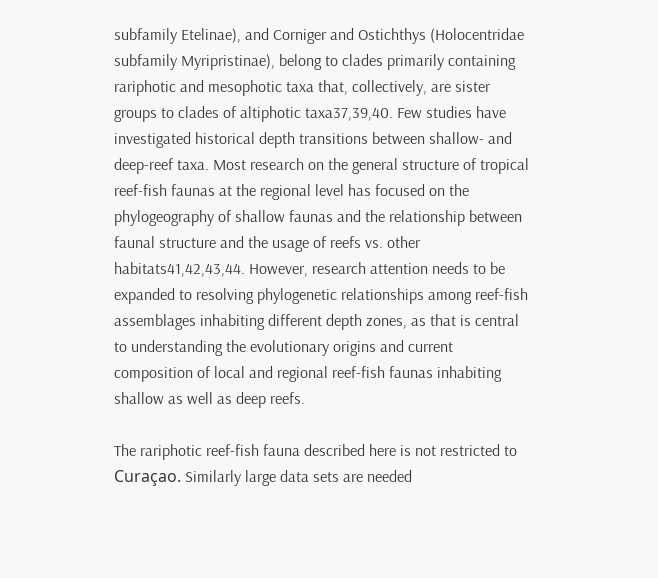subfamily Etelinae), and Corniger and Ostichthys (Holocentridae subfamily Myripristinae), belong to clades primarily containing rariphotic and mesophotic taxa that, collectively, are sister groups to clades of altiphotic taxa37,39,40. Few studies have investigated historical depth transitions between shallow- and deep-reef taxa. Most research on the general structure of tropical reef-fish faunas at the regional level has focused on the phylogeography of shallow faunas and the relationship between faunal structure and the usage of reefs vs. other habitats41,42,43,44. However, research attention needs to be expanded to resolving phylogenetic relationships among reef-fish assemblages inhabiting different depth zones, as that is central to understanding the evolutionary origins and current composition of local and regional reef-fish faunas inhabiting shallow as well as deep reefs.

The rariphotic reef-fish fauna described here is not restricted to Curaçao. Similarly large data sets are needed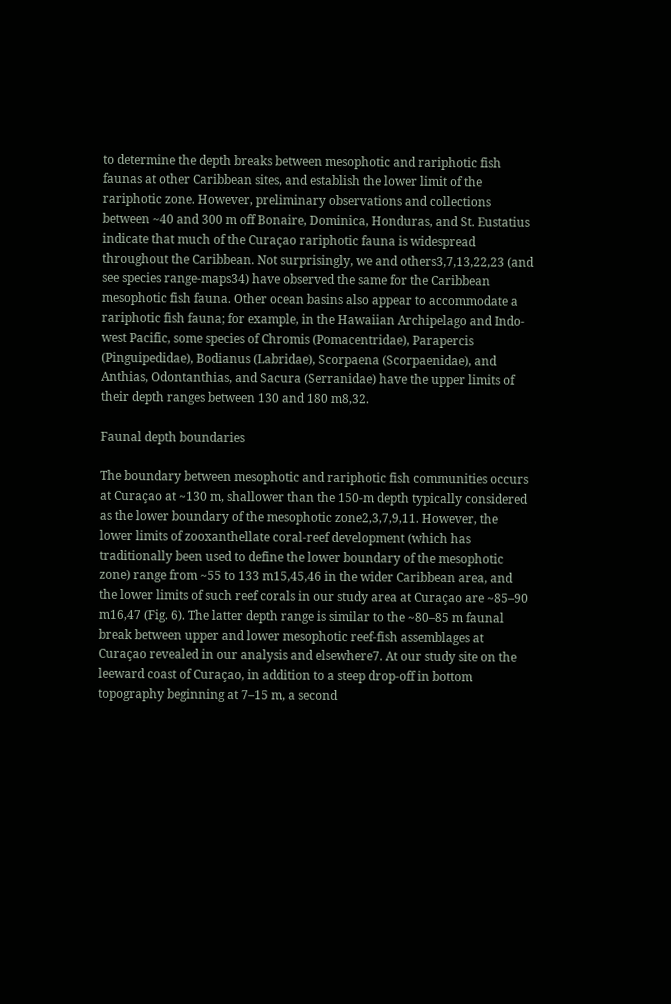to determine the depth breaks between mesophotic and rariphotic fish faunas at other Caribbean sites, and establish the lower limit of the rariphotic zone. However, preliminary observations and collections between ~40 and 300 m off Bonaire, Dominica, Honduras, and St. Eustatius indicate that much of the Curaçao rariphotic fauna is widespread throughout the Caribbean. Not surprisingly, we and others3,7,13,22,23 (and see species range-maps34) have observed the same for the Caribbean mesophotic fish fauna. Other ocean basins also appear to accommodate a rariphotic fish fauna; for example, in the Hawaiian Archipelago and Indo-west Pacific, some species of Chromis (Pomacentridae), Parapercis (Pinguipedidae), Bodianus (Labridae), Scorpaena (Scorpaenidae), and Anthias, Odontanthias, and Sacura (Serranidae) have the upper limits of their depth ranges between 130 and 180 m8,32.

Faunal depth boundaries

The boundary between mesophotic and rariphotic fish communities occurs at Curaçao at ~130 m, shallower than the 150-m depth typically considered as the lower boundary of the mesophotic zone2,3,7,9,11. However, the lower limits of zooxanthellate coral-reef development (which has traditionally been used to define the lower boundary of the mesophotic zone) range from ~55 to 133 m15,45,46 in the wider Caribbean area, and the lower limits of such reef corals in our study area at Curaçao are ~85–90 m16,47 (Fig. 6). The latter depth range is similar to the ~80–85 m faunal break between upper and lower mesophotic reef-fish assemblages at Curaçao revealed in our analysis and elsewhere7. At our study site on the leeward coast of Curaçao, in addition to a steep drop-off in bottom topography beginning at 7–15 m, a second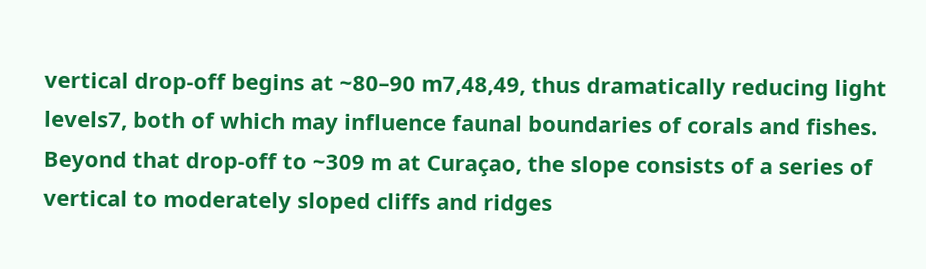vertical drop-off begins at ~80–90 m7,48,49, thus dramatically reducing light levels7, both of which may influence faunal boundaries of corals and fishes. Beyond that drop-off to ~309 m at Curaçao, the slope consists of a series of vertical to moderately sloped cliffs and ridges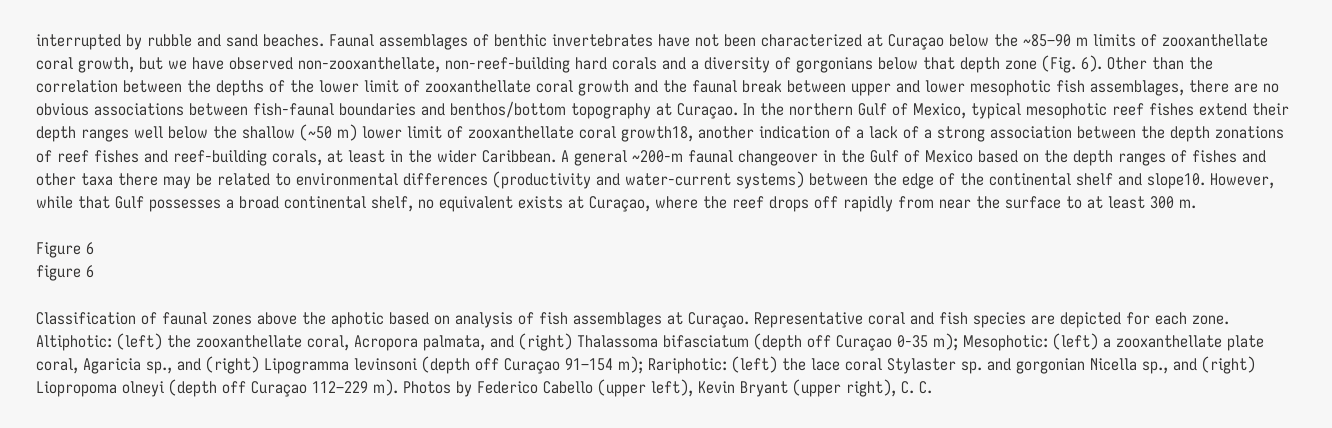interrupted by rubble and sand beaches. Faunal assemblages of benthic invertebrates have not been characterized at Curaçao below the ~85–90 m limits of zooxanthellate coral growth, but we have observed non-zooxanthellate, non-reef-building hard corals and a diversity of gorgonians below that depth zone (Fig. 6). Other than the correlation between the depths of the lower limit of zooxanthellate coral growth and the faunal break between upper and lower mesophotic fish assemblages, there are no obvious associations between fish-faunal boundaries and benthos/bottom topography at Curaçao. In the northern Gulf of Mexico, typical mesophotic reef fishes extend their depth ranges well below the shallow (~50 m) lower limit of zooxanthellate coral growth18, another indication of a lack of a strong association between the depth zonations of reef fishes and reef-building corals, at least in the wider Caribbean. A general ~200-m faunal changeover in the Gulf of Mexico based on the depth ranges of fishes and other taxa there may be related to environmental differences (productivity and water-current systems) between the edge of the continental shelf and slope10. However, while that Gulf possesses a broad continental shelf, no equivalent exists at Curaçao, where the reef drops off rapidly from near the surface to at least 300 m.

Figure 6
figure 6

Classification of faunal zones above the aphotic based on analysis of fish assemblages at Curaçao. Representative coral and fish species are depicted for each zone. Altiphotic: (left) the zooxanthellate coral, Acropora palmata, and (right) Thalassoma bifasciatum (depth off Curaçao 0-35 m); Mesophotic: (left) a zooxanthellate plate coral, Agaricia sp., and (right) Lipogramma levinsoni (depth off Curaçao 91–154 m); Rariphotic: (left) the lace coral Stylaster sp. and gorgonian Nicella sp., and (right) Liopropoma olneyi (depth off Curaçao 112–229 m). Photos by Federico Cabello (upper left), Kevin Bryant (upper right), C. C.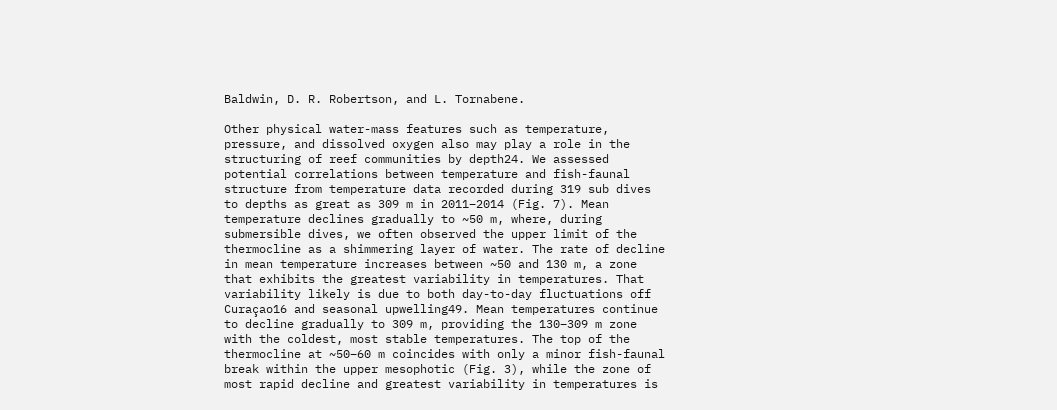Baldwin, D. R. Robertson, and L. Tornabene.

Other physical water-mass features such as temperature, pressure, and dissolved oxygen also may play a role in the structuring of reef communities by depth24. We assessed potential correlations between temperature and fish-faunal structure from temperature data recorded during 319 sub dives to depths as great as 309 m in 2011–2014 (Fig. 7). Mean temperature declines gradually to ~50 m, where, during submersible dives, we often observed the upper limit of the thermocline as a shimmering layer of water. The rate of decline in mean temperature increases between ~50 and 130 m, a zone that exhibits the greatest variability in temperatures. That variability likely is due to both day-to-day fluctuations off Curaçao16 and seasonal upwelling49. Mean temperatures continue to decline gradually to 309 m, providing the 130–309 m zone with the coldest, most stable temperatures. The top of the thermocline at ~50–60 m coincides with only a minor fish-faunal break within the upper mesophotic (Fig. 3), while the zone of most rapid decline and greatest variability in temperatures is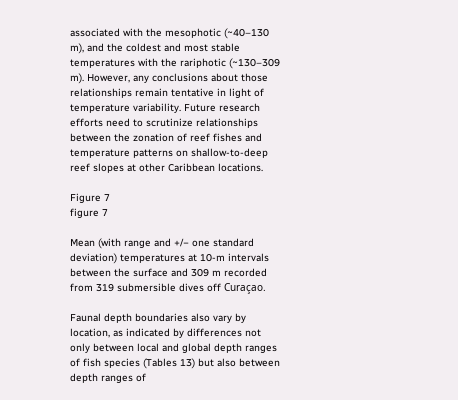associated with the mesophotic (~40–130 m), and the coldest and most stable temperatures with the rariphotic (~130–309 m). However, any conclusions about those relationships remain tentative in light of temperature variability. Future research efforts need to scrutinize relationships between the zonation of reef fishes and temperature patterns on shallow-to-deep reef slopes at other Caribbean locations.

Figure 7
figure 7

Mean (with range and +/− one standard deviation) temperatures at 10-m intervals between the surface and 309 m recorded from 319 submersible dives off Curaçao.

Faunal depth boundaries also vary by location, as indicated by differences not only between local and global depth ranges of fish species (Tables 13) but also between depth ranges of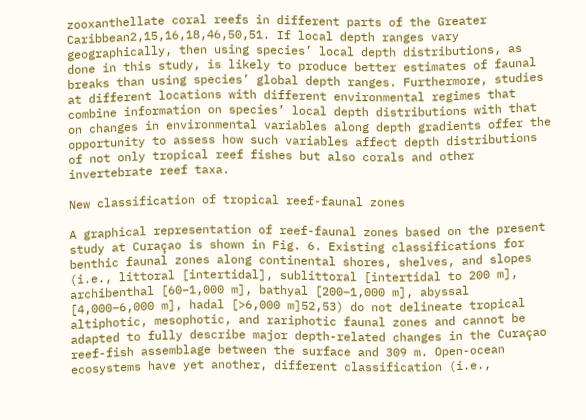zooxanthellate coral reefs in different parts of the Greater Caribbean2,15,16,18,46,50,51. If local depth ranges vary geographically, then using species’ local depth distributions, as done in this study, is likely to produce better estimates of faunal breaks than using species’ global depth ranges. Furthermore, studies at different locations with different environmental regimes that combine information on species’ local depth distributions with that on changes in environmental variables along depth gradients offer the opportunity to assess how such variables affect depth distributions of not only tropical reef fishes but also corals and other invertebrate reef taxa.

New classification of tropical reef-faunal zones

A graphical representation of reef-faunal zones based on the present study at Curaçao is shown in Fig. 6. Existing classifications for benthic faunal zones along continental shores, shelves, and slopes (i.e., littoral [intertidal], sublittoral [intertidal to 200 m], archibenthal [60–1,000 m], bathyal [200–1,000 m], abyssal [4,000–6,000 m], hadal [>6,000 m]52,53) do not delineate tropical altiphotic, mesophotic, and rariphotic faunal zones and cannot be adapted to fully describe major depth-related changes in the Curaçao reef-fish assemblage between the surface and 309 m. Open-ocean ecosystems have yet another, different classification (i.e.,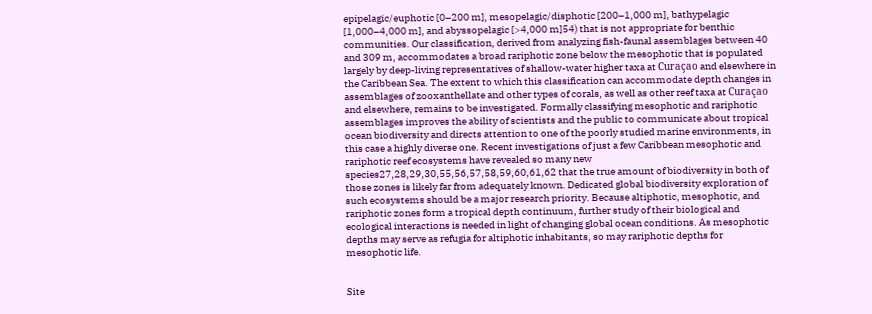epipelagic/euphotic [0–200 m], mesopelagic/disphotic [200–1,000 m], bathypelagic [1,000–4,000 m], and abyssopelagic [>4,000 m]54) that is not appropriate for benthic communities. Our classification, derived from analyzing fish-faunal assemblages between 40 and 309 m, accommodates a broad rariphotic zone below the mesophotic that is populated largely by deep-living representatives of shallow-water higher taxa at Curaçao and elsewhere in the Caribbean Sea. The extent to which this classification can accommodate depth changes in assemblages of zooxanthellate and other types of corals, as well as other reef taxa at Curaçao and elsewhere, remains to be investigated. Formally classifying mesophotic and rariphotic assemblages improves the ability of scientists and the public to communicate about tropical ocean biodiversity and directs attention to one of the poorly studied marine environments, in this case a highly diverse one. Recent investigations of just a few Caribbean mesophotic and rariphotic reef ecosystems have revealed so many new species27,28,29,30,55,56,57,58,59,60,61,62 that the true amount of biodiversity in both of those zones is likely far from adequately known. Dedicated global biodiversity exploration of such ecosystems should be a major research priority. Because altiphotic, mesophotic, and rariphotic zones form a tropical depth continuum, further study of their biological and ecological interactions is needed in light of changing global ocean conditions. As mesophotic depths may serve as refugia for altiphotic inhabitants, so may rariphotic depths for mesophotic life.


Site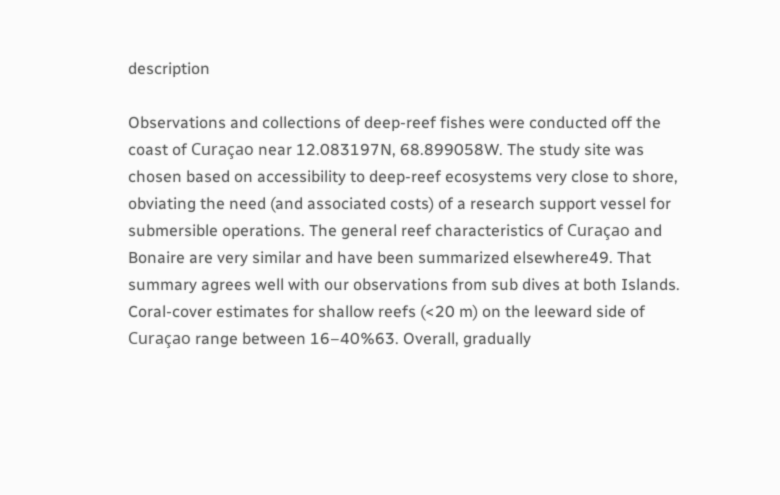description

Observations and collections of deep-reef fishes were conducted off the coast of Curaçao near 12.083197N, 68.899058W. The study site was chosen based on accessibility to deep-reef ecosystems very close to shore, obviating the need (and associated costs) of a research support vessel for submersible operations. The general reef characteristics of Curaçao and Bonaire are very similar and have been summarized elsewhere49. That summary agrees well with our observations from sub dives at both Islands. Coral-cover estimates for shallow reefs (<20 m) on the leeward side of Curaçao range between 16–40%63. Overall, gradually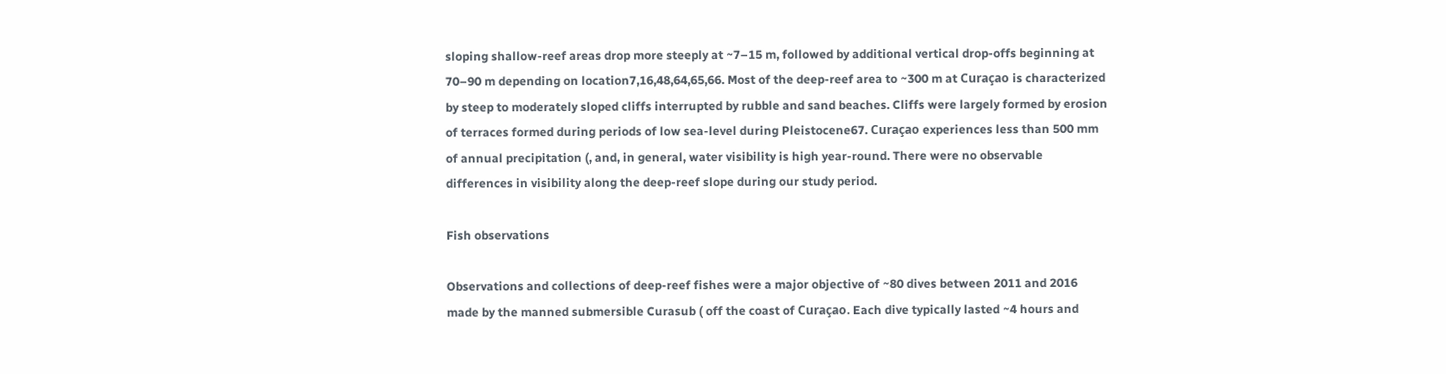sloping shallow-reef areas drop more steeply at ~7–15 m, followed by additional vertical drop-offs beginning at 70–90 m depending on location7,16,48,64,65,66. Most of the deep-reef area to ~300 m at Curaçao is characterized by steep to moderately sloped cliffs interrupted by rubble and sand beaches. Cliffs were largely formed by erosion of terraces formed during periods of low sea-level during Pleistocene67. Curaçao experiences less than 500 mm of annual precipitation (, and, in general, water visibility is high year-round. There were no observable differences in visibility along the deep-reef slope during our study period.

Fish observations

Observations and collections of deep-reef fishes were a major objective of ~80 dives between 2011 and 2016 made by the manned submersible Curasub ( off the coast of Curaçao. Each dive typically lasted ~4 hours and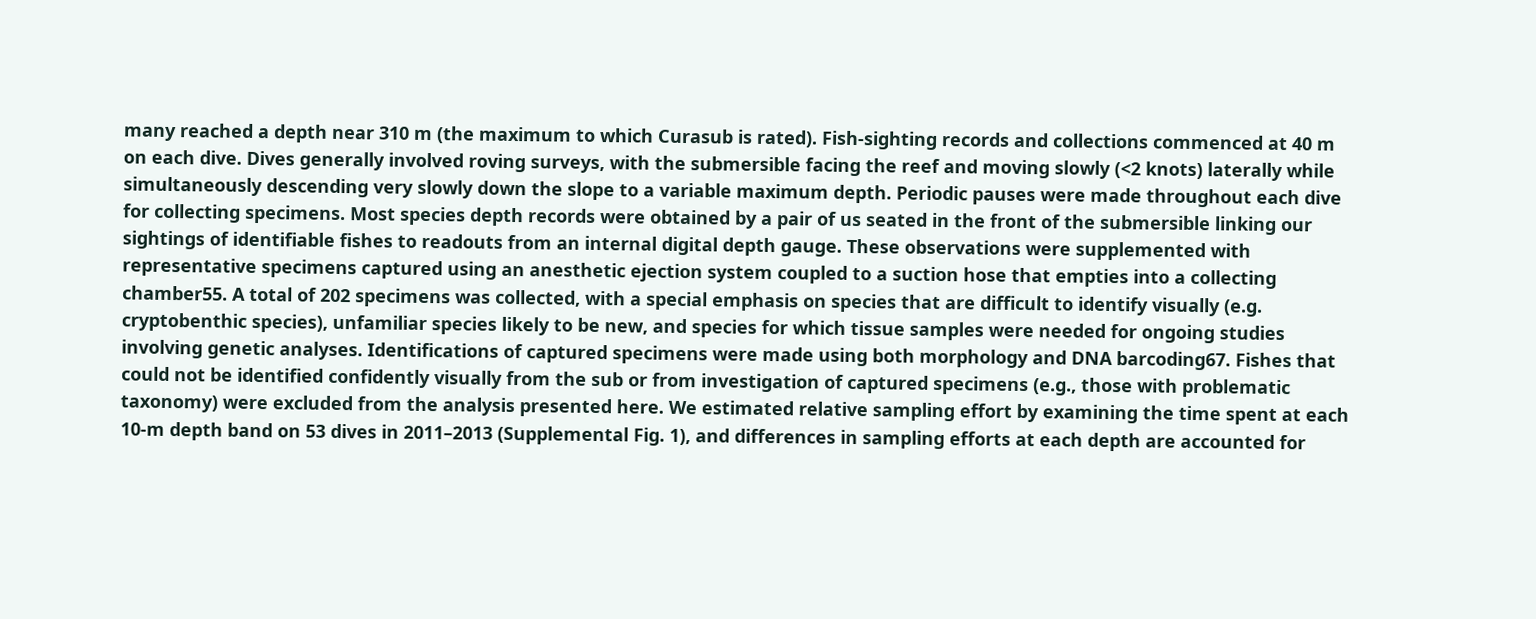many reached a depth near 310 m (the maximum to which Curasub is rated). Fish-sighting records and collections commenced at 40 m on each dive. Dives generally involved roving surveys, with the submersible facing the reef and moving slowly (<2 knots) laterally while simultaneously descending very slowly down the slope to a variable maximum depth. Periodic pauses were made throughout each dive for collecting specimens. Most species depth records were obtained by a pair of us seated in the front of the submersible linking our sightings of identifiable fishes to readouts from an internal digital depth gauge. These observations were supplemented with representative specimens captured using an anesthetic ejection system coupled to a suction hose that empties into a collecting chamber55. A total of 202 specimens was collected, with a special emphasis on species that are difficult to identify visually (e.g. cryptobenthic species), unfamiliar species likely to be new, and species for which tissue samples were needed for ongoing studies involving genetic analyses. Identifications of captured specimens were made using both morphology and DNA barcoding67. Fishes that could not be identified confidently visually from the sub or from investigation of captured specimens (e.g., those with problematic taxonomy) were excluded from the analysis presented here. We estimated relative sampling effort by examining the time spent at each 10-m depth band on 53 dives in 2011–2013 (Supplemental Fig. 1), and differences in sampling efforts at each depth are accounted for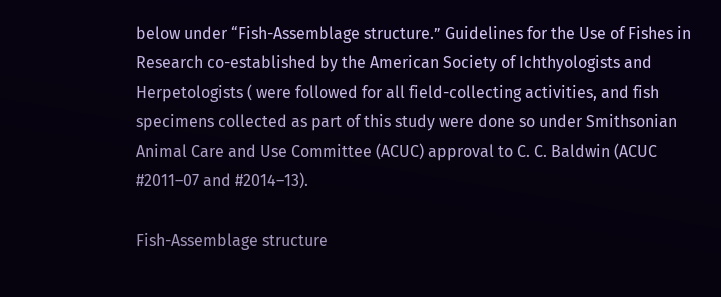below under “Fish-Assemblage structure.” Guidelines for the Use of Fishes in Research co-established by the American Society of Ichthyologists and Herpetologists ( were followed for all field-collecting activities, and fish specimens collected as part of this study were done so under Smithsonian Animal Care and Use Committee (ACUC) approval to C. C. Baldwin (ACUC #2011–07 and #2014–13).

Fish-Assemblage structure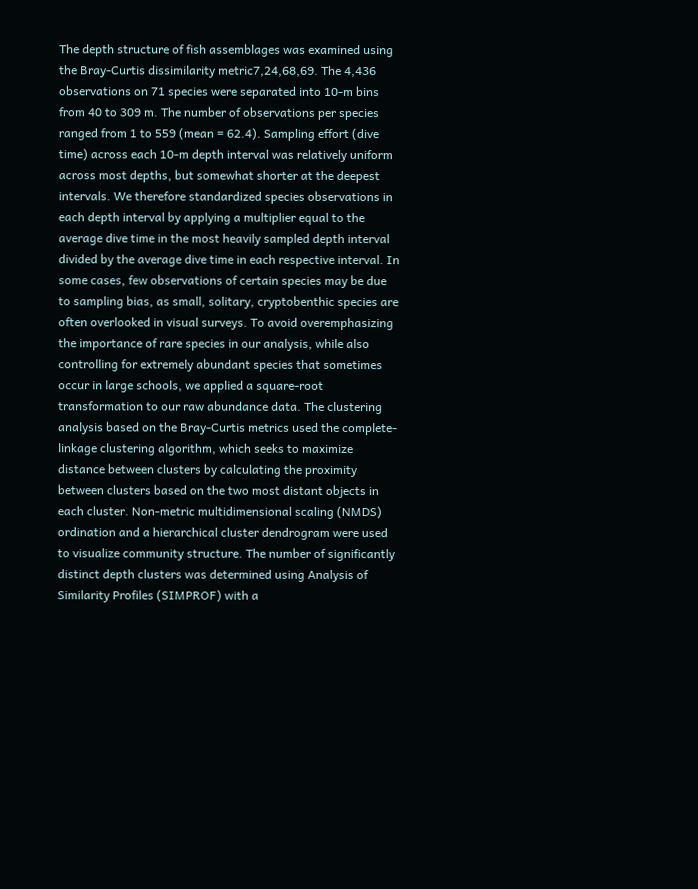The depth structure of fish assemblages was examined using the Bray-Curtis dissimilarity metric7,24,68,69. The 4,436 observations on 71 species were separated into 10-m bins from 40 to 309 m. The number of observations per species ranged from 1 to 559 (mean = 62.4). Sampling effort (dive time) across each 10-m depth interval was relatively uniform across most depths, but somewhat shorter at the deepest intervals. We therefore standardized species observations in each depth interval by applying a multiplier equal to the average dive time in the most heavily sampled depth interval divided by the average dive time in each respective interval. In some cases, few observations of certain species may be due to sampling bias, as small, solitary, cryptobenthic species are often overlooked in visual surveys. To avoid overemphasizing the importance of rare species in our analysis, while also controlling for extremely abundant species that sometimes occur in large schools, we applied a square-root transformation to our raw abundance data. The clustering analysis based on the Bray-Curtis metrics used the complete-linkage clustering algorithm, which seeks to maximize distance between clusters by calculating the proximity between clusters based on the two most distant objects in each cluster. Non-metric multidimensional scaling (NMDS) ordination and a hierarchical cluster dendrogram were used to visualize community structure. The number of significantly distinct depth clusters was determined using Analysis of Similarity Profiles (SIMPROF) with a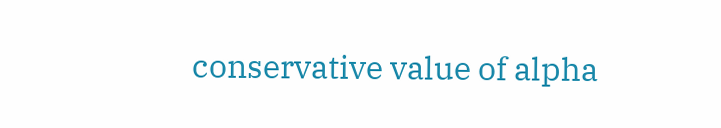conservative value of alpha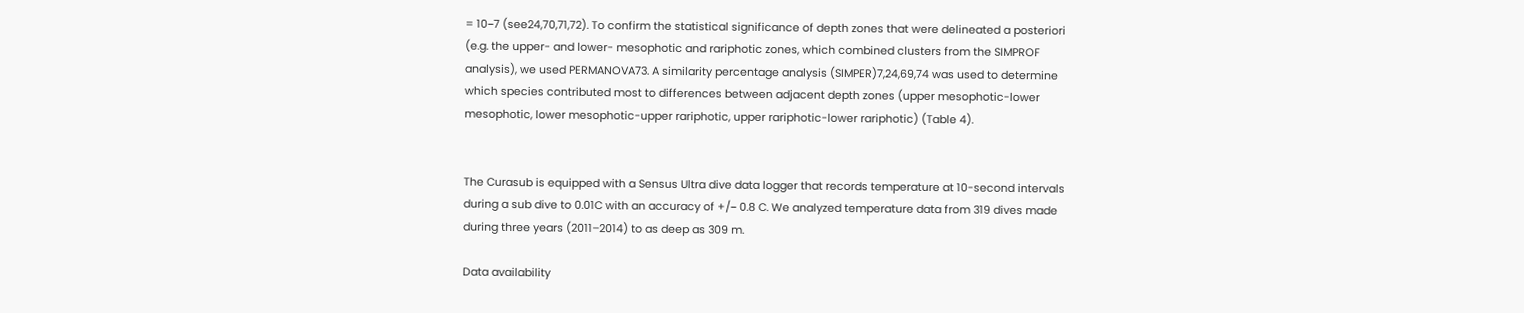= 10−7 (see24,70,71,72). To confirm the statistical significance of depth zones that were delineated a posteriori (e.g. the upper- and lower- mesophotic and rariphotic zones, which combined clusters from the SIMPROF analysis), we used PERMANOVA73. A similarity percentage analysis (SIMPER)7,24,69,74 was used to determine which species contributed most to differences between adjacent depth zones (upper mesophotic-lower mesophotic, lower mesophotic-upper rariphotic, upper rariphotic-lower rariphotic) (Table 4).


The Curasub is equipped with a Sensus Ultra dive data logger that records temperature at 10-second intervals during a sub dive to 0.01C with an accuracy of +/− 0.8 C. We analyzed temperature data from 319 dives made during three years (2011–2014) to as deep as 309 m.

Data availability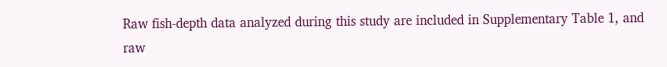Raw fish-depth data analyzed during this study are included in Supplementary Table 1, and raw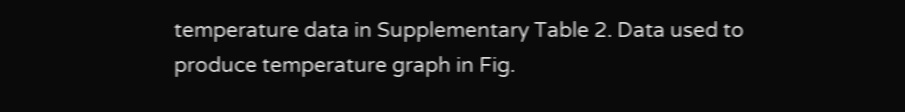temperature data in Supplementary Table 2. Data used to produce temperature graph in Fig.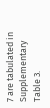7 are tabulated in Supplementary Table 3.